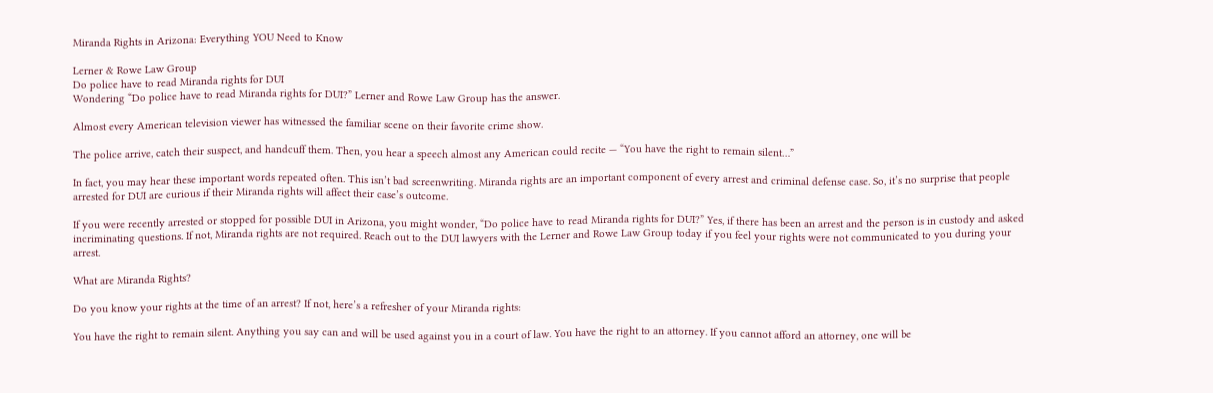Miranda Rights in Arizona: Everything YOU Need to Know

Lerner & Rowe Law Group
Do police have to read Miranda rights for DUI
Wondering “Do police have to read Miranda rights for DUI?” Lerner and Rowe Law Group has the answer.

Almost every American television viewer has witnessed the familiar scene on their favorite crime show.

The police arrive, catch their suspect, and handcuff them. Then, you hear a speech almost any American could recite — “You have the right to remain silent…”

In fact, you may hear these important words repeated often. This isn’t bad screenwriting. Miranda rights are an important component of every arrest and criminal defense case. So, it’s no surprise that people arrested for DUI are curious if their Miranda rights will affect their case’s outcome.

If you were recently arrested or stopped for possible DUI in Arizona, you might wonder, “Do police have to read Miranda rights for DUI?” Yes, if there has been an arrest and the person is in custody and asked incriminating questions. If not, Miranda rights are not required. Reach out to the DUI lawyers with the Lerner and Rowe Law Group today if you feel your rights were not communicated to you during your arrest.

What are Miranda Rights?

Do you know your rights at the time of an arrest? If not, here’s a refresher of your Miranda rights:

You have the right to remain silent. Anything you say can and will be used against you in a court of law. You have the right to an attorney. If you cannot afford an attorney, one will be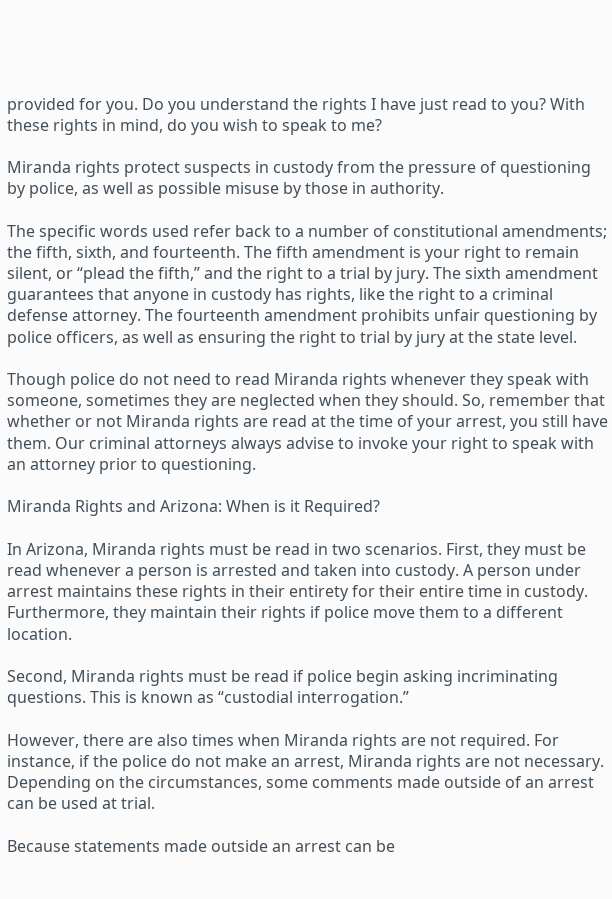provided for you. Do you understand the rights I have just read to you? With these rights in mind, do you wish to speak to me?

Miranda rights protect suspects in custody from the pressure of questioning by police, as well as possible misuse by those in authority.

The specific words used refer back to a number of constitutional amendments; the fifth, sixth, and fourteenth. The fifth amendment is your right to remain silent, or “plead the fifth,” and the right to a trial by jury. The sixth amendment guarantees that anyone in custody has rights, like the right to a criminal defense attorney. The fourteenth amendment prohibits unfair questioning by police officers, as well as ensuring the right to trial by jury at the state level.

Though police do not need to read Miranda rights whenever they speak with someone, sometimes they are neglected when they should. So, remember that whether or not Miranda rights are read at the time of your arrest, you still have them. Our criminal attorneys always advise to invoke your right to speak with an attorney prior to questioning.

Miranda Rights and Arizona: When is it Required?

In Arizona, Miranda rights must be read in two scenarios. First, they must be read whenever a person is arrested and taken into custody. A person under arrest maintains these rights in their entirety for their entire time in custody. Furthermore, they maintain their rights if police move them to a different location.

Second, Miranda rights must be read if police begin asking incriminating questions. This is known as “custodial interrogation.”

However, there are also times when Miranda rights are not required. For instance, if the police do not make an arrest, Miranda rights are not necessary. Depending on the circumstances, some comments made outside of an arrest can be used at trial.

Because statements made outside an arrest can be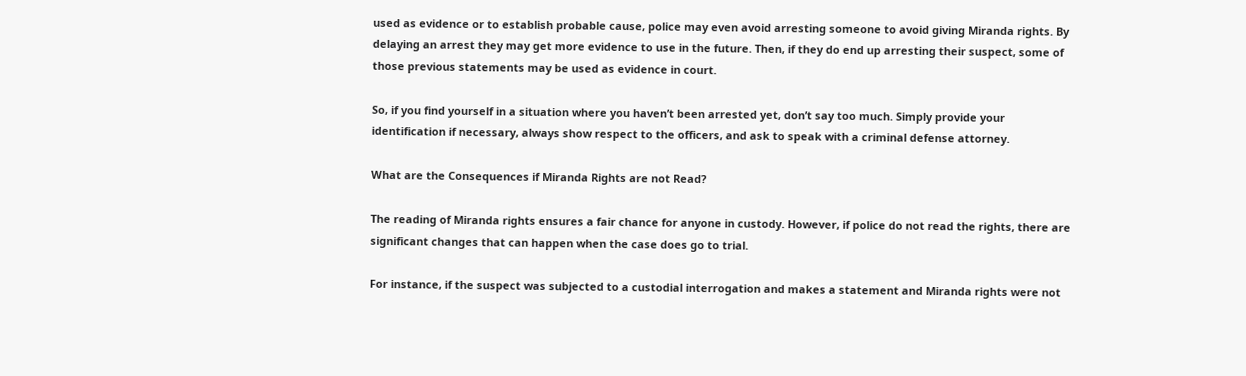used as evidence or to establish probable cause, police may even avoid arresting someone to avoid giving Miranda rights. By delaying an arrest they may get more evidence to use in the future. Then, if they do end up arresting their suspect, some of those previous statements may be used as evidence in court.

So, if you find yourself in a situation where you haven’t been arrested yet, don’t say too much. Simply provide your identification if necessary, always show respect to the officers, and ask to speak with a criminal defense attorney.

What are the Consequences if Miranda Rights are not Read?

The reading of Miranda rights ensures a fair chance for anyone in custody. However, if police do not read the rights, there are significant changes that can happen when the case does go to trial.

For instance, if the suspect was subjected to a custodial interrogation and makes a statement and Miranda rights were not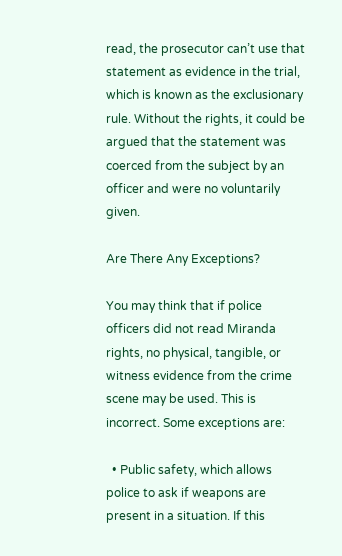read, the prosecutor can’t use that statement as evidence in the trial, which is known as the exclusionary rule. Without the rights, it could be argued that the statement was coerced from the subject by an officer and were no voluntarily given.

Are There Any Exceptions?

You may think that if police officers did not read Miranda rights, no physical, tangible, or witness evidence from the crime scene may be used. This is incorrect. Some exceptions are:

  • Public safety, which allows police to ask if weapons are present in a situation. If this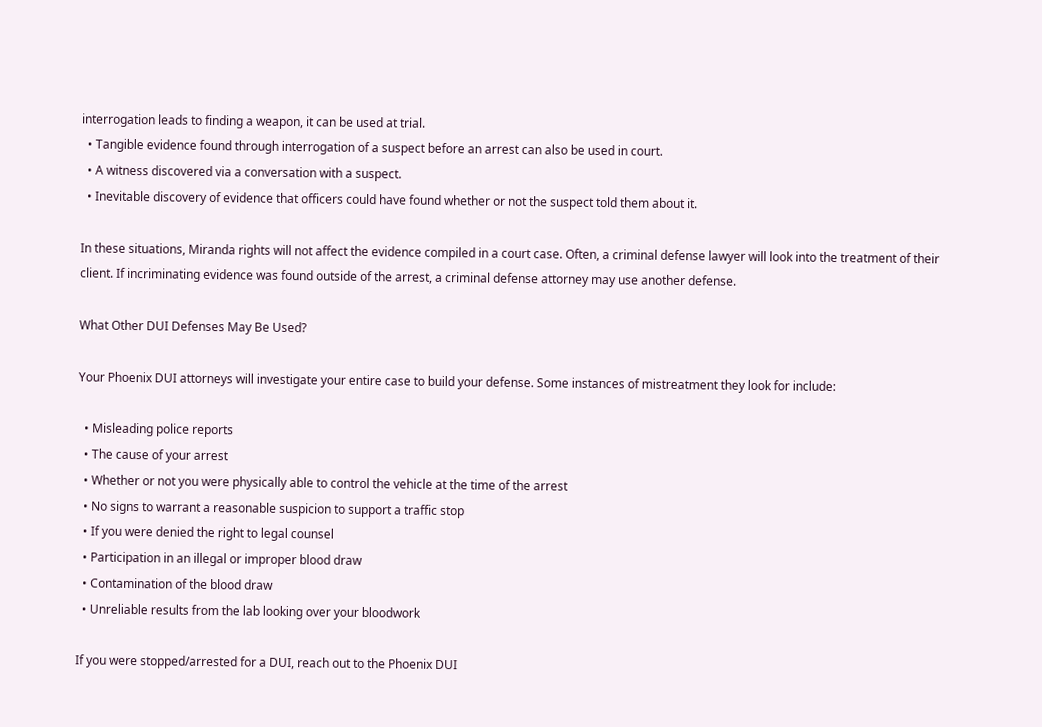interrogation leads to finding a weapon, it can be used at trial.
  • Tangible evidence found through interrogation of a suspect before an arrest can also be used in court.
  • A witness discovered via a conversation with a suspect.
  • Inevitable discovery of evidence that officers could have found whether or not the suspect told them about it.

In these situations, Miranda rights will not affect the evidence compiled in a court case. Often, a criminal defense lawyer will look into the treatment of their client. If incriminating evidence was found outside of the arrest, a criminal defense attorney may use another defense.

What Other DUI Defenses May Be Used?

Your Phoenix DUI attorneys will investigate your entire case to build your defense. Some instances of mistreatment they look for include:

  • Misleading police reports
  • The cause of your arrest
  • Whether or not you were physically able to control the vehicle at the time of the arrest
  • No signs to warrant a reasonable suspicion to support a traffic stop
  • If you were denied the right to legal counsel
  • Participation in an illegal or improper blood draw
  • Contamination of the blood draw
  • Unreliable results from the lab looking over your bloodwork

If you were stopped/arrested for a DUI, reach out to the Phoenix DUI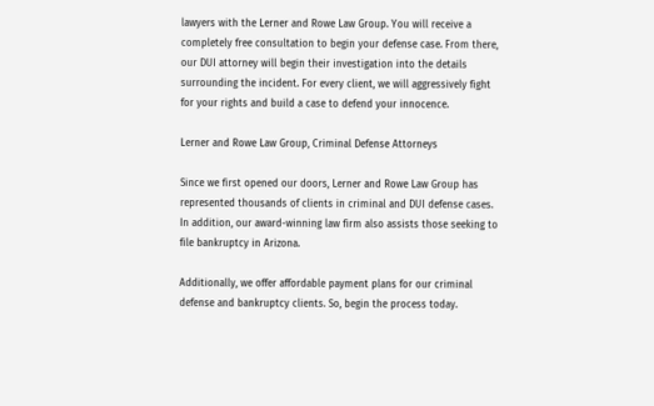lawyers with the Lerner and Rowe Law Group. You will receive a completely free consultation to begin your defense case. From there, our DUI attorney will begin their investigation into the details surrounding the incident. For every client, we will aggressively fight for your rights and build a case to defend your innocence.

Lerner and Rowe Law Group, Criminal Defense Attorneys

Since we first opened our doors, Lerner and Rowe Law Group has represented thousands of clients in criminal and DUI defense cases. In addition, our award-winning law firm also assists those seeking to file bankruptcy in Arizona.

Additionally, we offer affordable payment plans for our criminal defense and bankruptcy clients. So, begin the process today.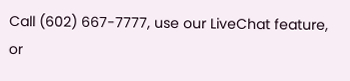Call (602) 667-7777, use our LiveChat feature, or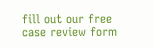fill out our free case review form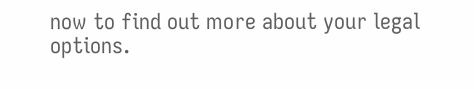now to find out more about your legal options.